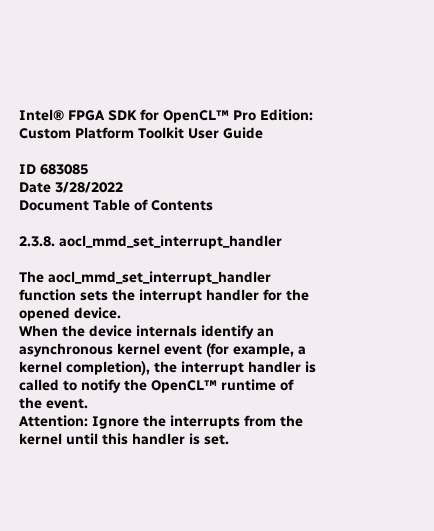Intel® FPGA SDK for OpenCL™ Pro Edition: Custom Platform Toolkit User Guide

ID 683085
Date 3/28/2022
Document Table of Contents

2.3.8. aocl_mmd_set_interrupt_handler

The aocl_mmd_set_interrupt_handler function sets the interrupt handler for the opened device.
When the device internals identify an asynchronous kernel event (for example, a kernel completion), the interrupt handler is called to notify the OpenCL™ runtime of the event.
Attention: Ignore the interrupts from the kernel until this handler is set.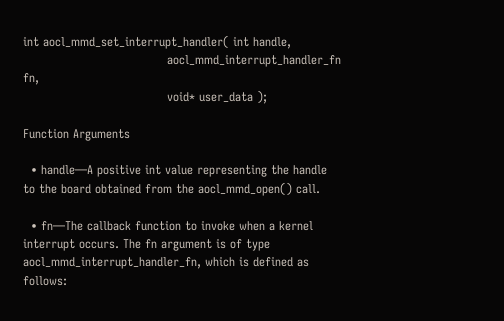int aocl_mmd_set_interrupt_handler( int handle,
                                    aocl_mmd_interrupt_handler_fn fn,
                                    void* user_data );

Function Arguments

  • handle—A positive int value representing the handle to the board obtained from the aocl_mmd_open() call.

  • fn—The callback function to invoke when a kernel interrupt occurs. The fn argument is of type aocl_mmd_interrupt_handler_fn, which is defined as follows: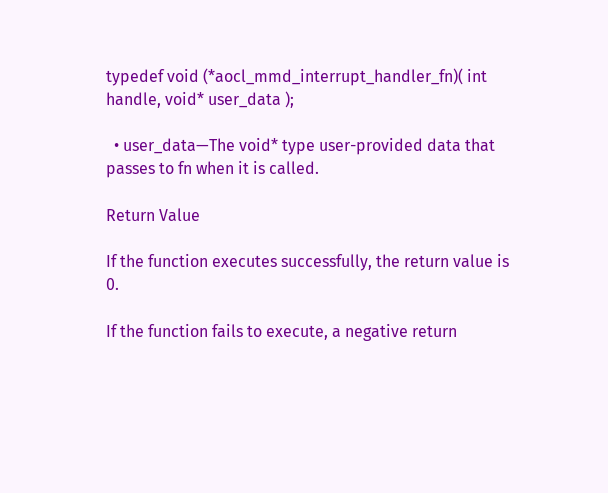typedef void (*aocl_mmd_interrupt_handler_fn)( int handle, void* user_data );

  • user_data—The void* type user-provided data that passes to fn when it is called.

Return Value

If the function executes successfully, the return value is 0.

If the function fails to execute, a negative return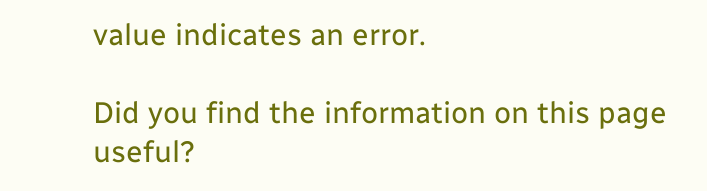value indicates an error.

Did you find the information on this page useful?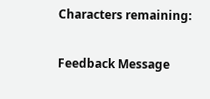Characters remaining:

Feedback Message